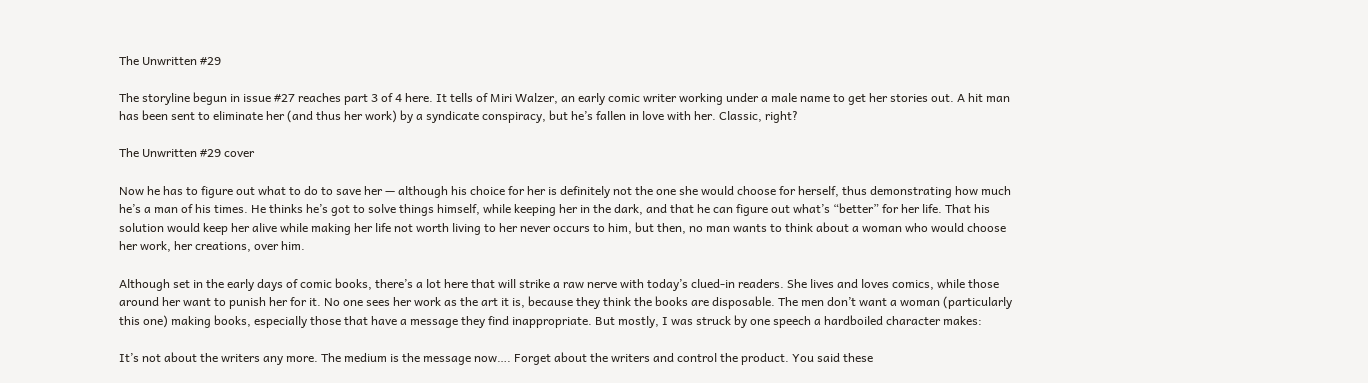The Unwritten #29

The storyline begun in issue #27 reaches part 3 of 4 here. It tells of Miri Walzer, an early comic writer working under a male name to get her stories out. A hit man has been sent to eliminate her (and thus her work) by a syndicate conspiracy, but he’s fallen in love with her. Classic, right?

The Unwritten #29 cover

Now he has to figure out what to do to save her — although his choice for her is definitely not the one she would choose for herself, thus demonstrating how much he’s a man of his times. He thinks he’s got to solve things himself, while keeping her in the dark, and that he can figure out what’s “better” for her life. That his solution would keep her alive while making her life not worth living to her never occurs to him, but then, no man wants to think about a woman who would choose her work, her creations, over him.

Although set in the early days of comic books, there’s a lot here that will strike a raw nerve with today’s clued-in readers. She lives and loves comics, while those around her want to punish her for it. No one sees her work as the art it is, because they think the books are disposable. The men don’t want a woman (particularly this one) making books, especially those that have a message they find inappropriate. But mostly, I was struck by one speech a hardboiled character makes:

It’s not about the writers any more. The medium is the message now…. Forget about the writers and control the product. You said these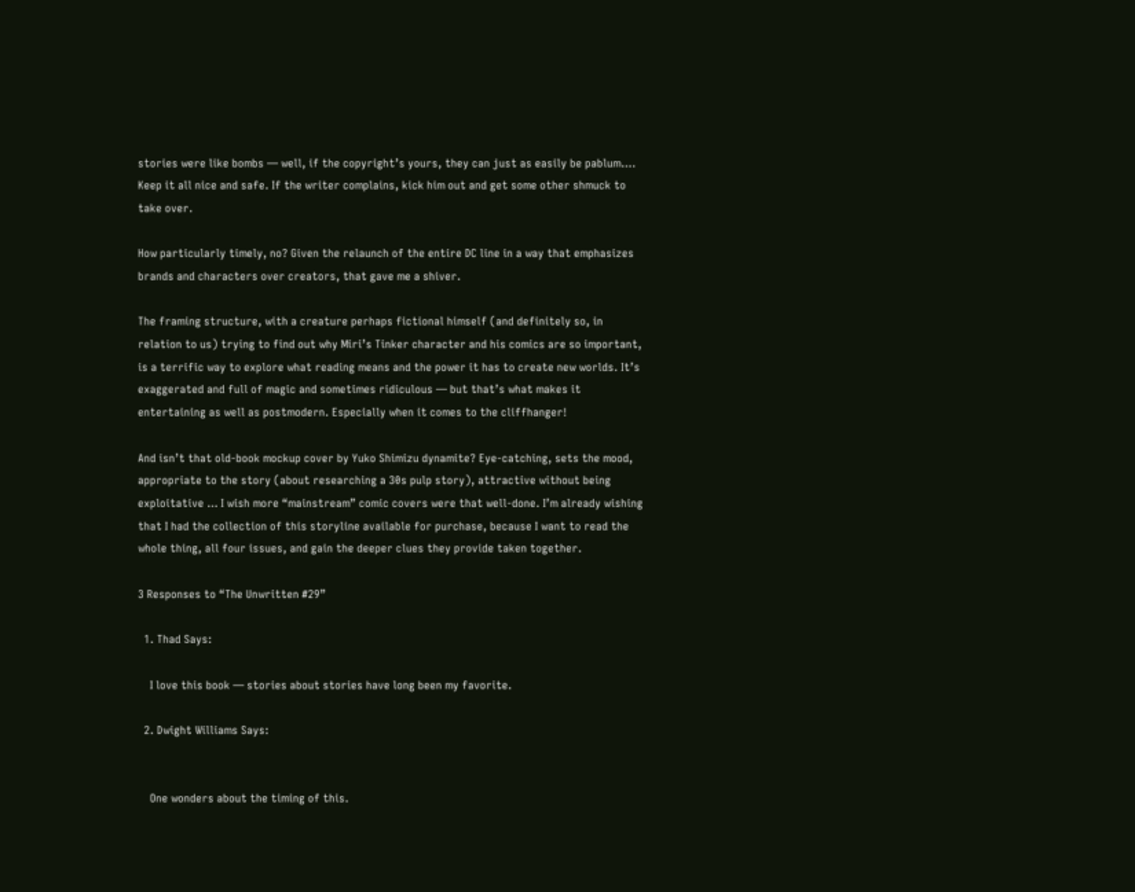stories were like bombs — well, if the copyright’s yours, they can just as easily be pablum…. Keep it all nice and safe. If the writer complains, kick him out and get some other shmuck to take over.

How particularly timely, no? Given the relaunch of the entire DC line in a way that emphasizes brands and characters over creators, that gave me a shiver.

The framing structure, with a creature perhaps fictional himself (and definitely so, in relation to us) trying to find out why Miri’s Tinker character and his comics are so important, is a terrific way to explore what reading means and the power it has to create new worlds. It’s exaggerated and full of magic and sometimes ridiculous — but that’s what makes it entertaining as well as postmodern. Especially when it comes to the cliffhanger!

And isn’t that old-book mockup cover by Yuko Shimizu dynamite? Eye-catching, sets the mood, appropriate to the story (about researching a 30s pulp story), attractive without being exploitative … I wish more “mainstream” comic covers were that well-done. I’m already wishing that I had the collection of this storyline available for purchase, because I want to read the whole thing, all four issues, and gain the deeper clues they provide taken together.

3 Responses to “The Unwritten #29”

  1. Thad Says:

    I love this book — stories about stories have long been my favorite.

  2. Dwight Williams Says:


    One wonders about the timing of this.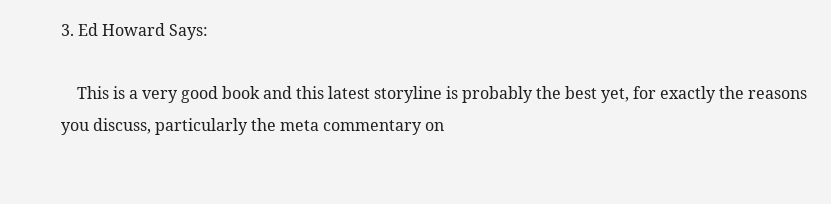3. Ed Howard Says:

    This is a very good book and this latest storyline is probably the best yet, for exactly the reasons you discuss, particularly the meta commentary on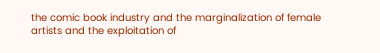the comic book industry and the marginalization of female artists and the exploitation of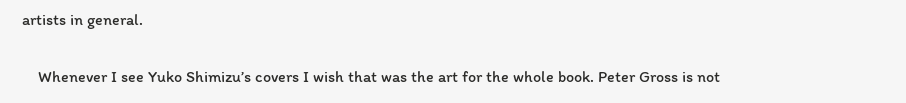artists in general.

    Whenever I see Yuko Shimizu’s covers I wish that was the art for the whole book. Peter Gross is not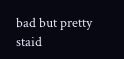bad but pretty staid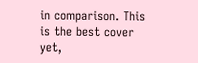in comparison. This is the best cover yet,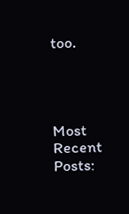too.




Most Recent Posts: